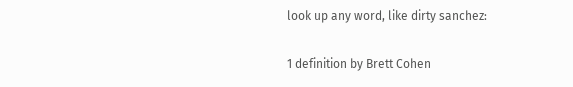look up any word, like dirty sanchez:

1 definition by Brett Cohen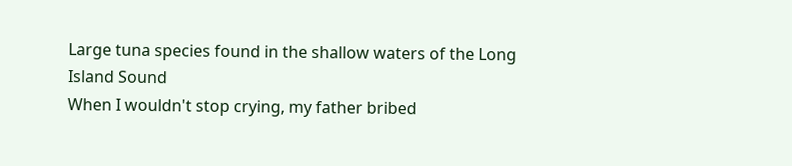Large tuna species found in the shallow waters of the Long Island Sound
When I wouldn't stop crying, my father bribed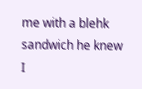me with a blehk sandwich he knew I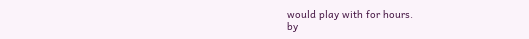would play with for hours.
by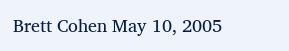Brett Cohen May 10, 2005